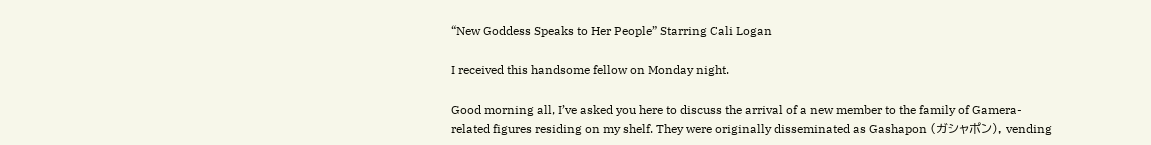“New Goddess Speaks to Her People” Starring Cali Logan

I received this handsome fellow on Monday night.

Good morning all, I’ve asked you here to discuss the arrival of a new member to the family of Gamera-related figures residing on my shelf. They were originally disseminated as Gashapon (ガシャポン), vending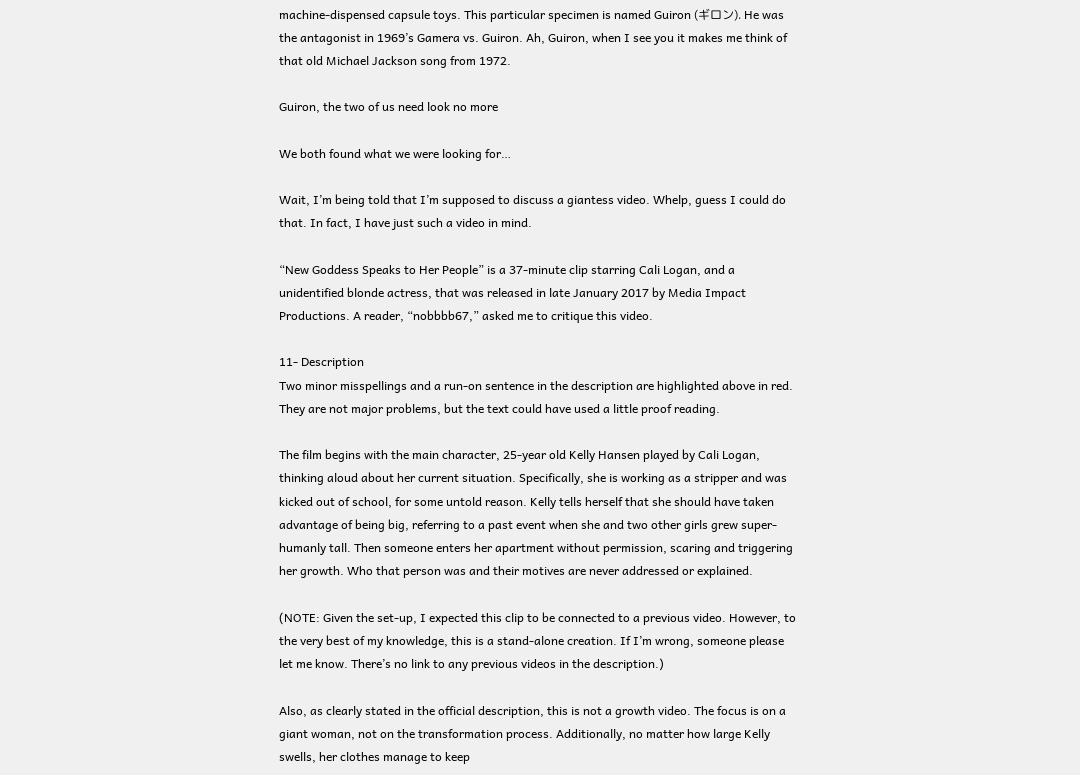machine-dispensed capsule toys. This particular specimen is named Guiron (ギロン). He was the antagonist in 1969’s Gamera vs. Guiron. Ah, Guiron, when I see you it makes me think of that old Michael Jackson song from 1972.

Guiron, the two of us need look no more

We both found what we were looking for…

Wait, I’m being told that I’m supposed to discuss a giantess video. Whelp, guess I could do that. In fact, I have just such a video in mind.

“New Goddess Speaks to Her People” is a 37-minute clip starring Cali Logan, and a unidentified blonde actress, that was released in late January 2017 by Media Impact Productions. A reader, “nobbbb67,” asked me to critique this video.

11- Description
Two minor misspellings and a run-on sentence in the description are highlighted above in red. They are not major problems, but the text could have used a little proof reading.

The film begins with the main character, 25-year old Kelly Hansen played by Cali Logan, thinking aloud about her current situation. Specifically, she is working as a stripper and was kicked out of school, for some untold reason. Kelly tells herself that she should have taken advantage of being big, referring to a past event when she and two other girls grew super-humanly tall. Then someone enters her apartment without permission, scaring and triggering her growth. Who that person was and their motives are never addressed or explained.

(NOTE: Given the set-up, I expected this clip to be connected to a previous video. However, to the very best of my knowledge, this is a stand-alone creation. If I’m wrong, someone please let me know. There’s no link to any previous videos in the description.)

Also, as clearly stated in the official description, this is not a growth video. The focus is on a giant woman, not on the transformation process. Additionally, no matter how large Kelly swells, her clothes manage to keep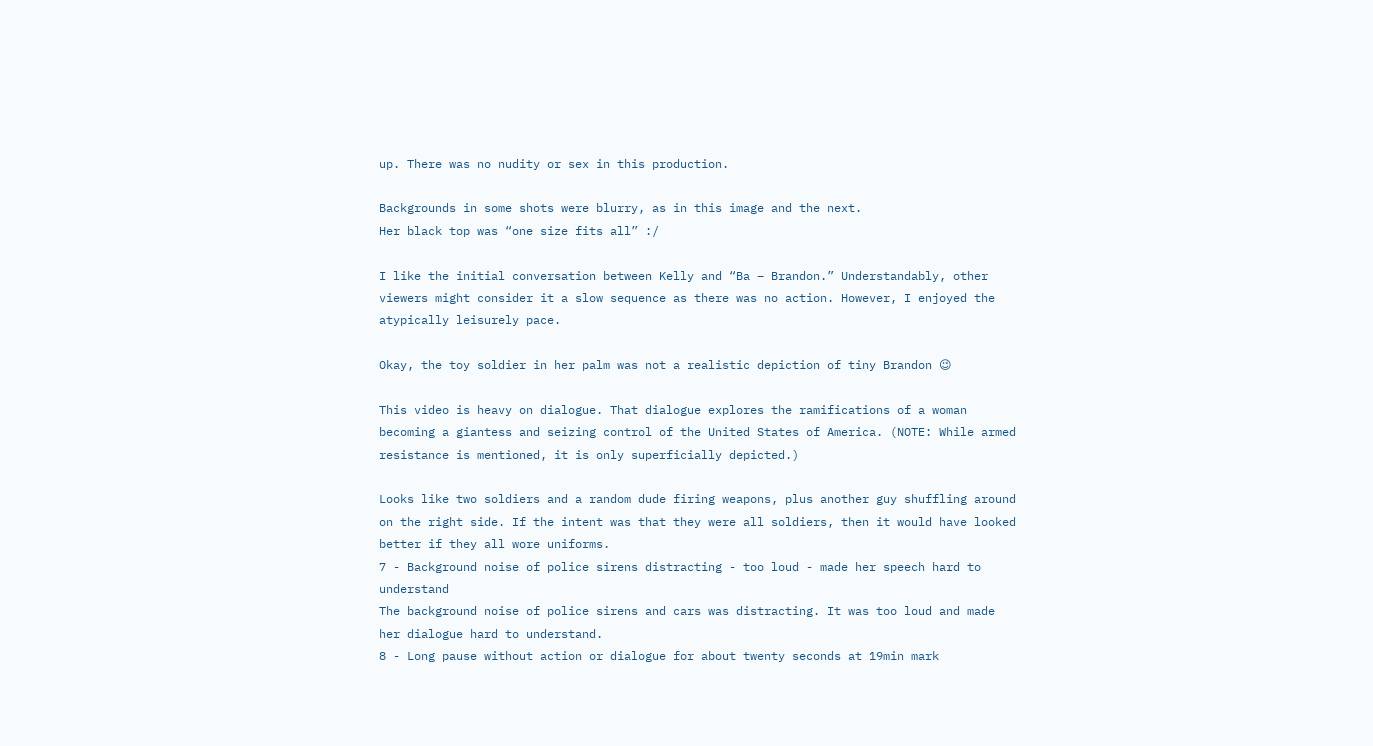up. There was no nudity or sex in this production.

Backgrounds in some shots were blurry, as in this image and the next.
Her black top was “one size fits all” :/

I like the initial conversation between Kelly and “Ba – Brandon.” Understandably, other viewers might consider it a slow sequence as there was no action. However, I enjoyed the atypically leisurely pace.

Okay, the toy soldier in her palm was not a realistic depiction of tiny Brandon 😉

This video is heavy on dialogue. That dialogue explores the ramifications of a woman becoming a giantess and seizing control of the United States of America. (NOTE: While armed resistance is mentioned, it is only superficially depicted.)

Looks like two soldiers and a random dude firing weapons, plus another guy shuffling around on the right side. If the intent was that they were all soldiers, then it would have looked better if they all wore uniforms.
7 - Background noise of police sirens distracting - too loud - made her speech hard to understand
The background noise of police sirens and cars was distracting. It was too loud and made her dialogue hard to understand.
8 - Long pause without action or dialogue for about twenty seconds at 19min mark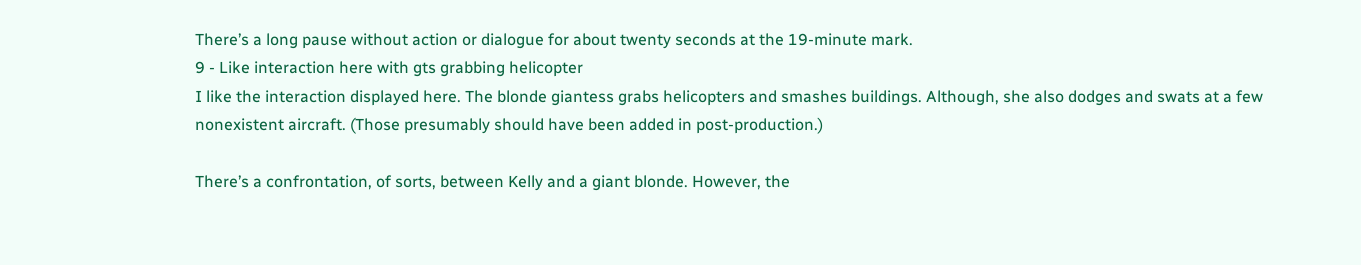There’s a long pause without action or dialogue for about twenty seconds at the 19-minute mark.
9 - Like interaction here with gts grabbing helicopter
I like the interaction displayed here. The blonde giantess grabs helicopters and smashes buildings. Although, she also dodges and swats at a few nonexistent aircraft. (Those presumably should have been added in post-production.)

There’s a confrontation, of sorts, between Kelly and a giant blonde. However, the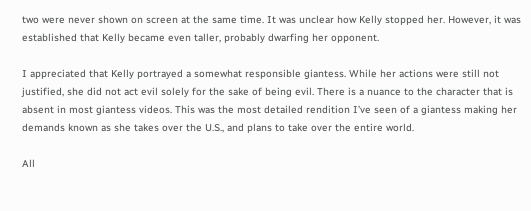two were never shown on screen at the same time. It was unclear how Kelly stopped her. However, it was established that Kelly became even taller, probably dwarfing her opponent.

I appreciated that Kelly portrayed a somewhat responsible giantess. While her actions were still not justified, she did not act evil solely for the sake of being evil. There is a nuance to the character that is absent in most giantess videos. This was the most detailed rendition I’ve seen of a giantess making her demands known as she takes over the U.S., and plans to take over the entire world.

All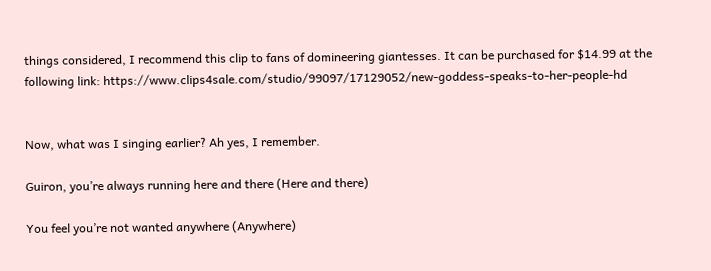things considered, I recommend this clip to fans of domineering giantesses. It can be purchased for $14.99 at the following link: https://www.clips4sale.com/studio/99097/17129052/new-goddess-speaks-to-her-people-hd


Now, what was I singing earlier? Ah yes, I remember.

Guiron, you’re always running here and there (Here and there)

You feel you’re not wanted anywhere (Anywhere)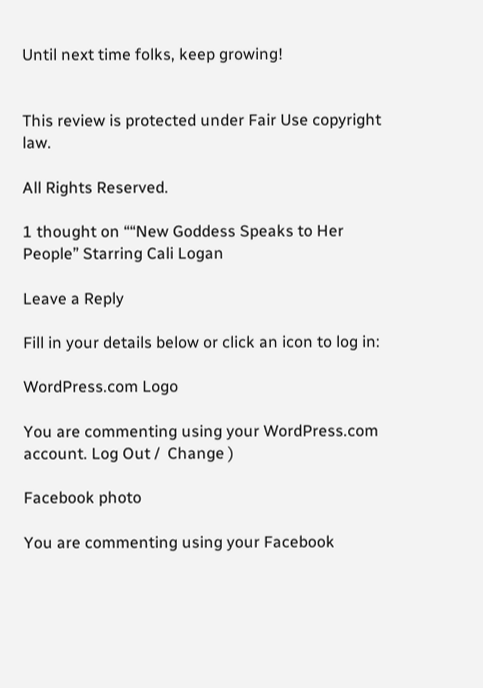Until next time folks, keep growing!


This review is protected under Fair Use copyright law.

All Rights Reserved.

1 thought on ““New Goddess Speaks to Her People” Starring Cali Logan

Leave a Reply

Fill in your details below or click an icon to log in:

WordPress.com Logo

You are commenting using your WordPress.com account. Log Out /  Change )

Facebook photo

You are commenting using your Facebook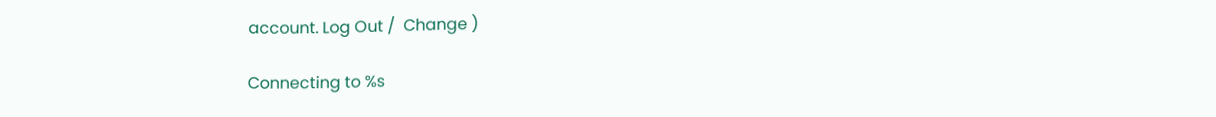account. Log Out /  Change )

Connecting to %s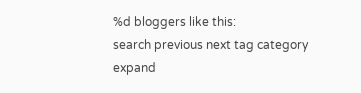%d bloggers like this:
search previous next tag category expand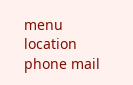menu location phone mail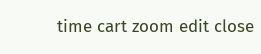time cart zoom edit close